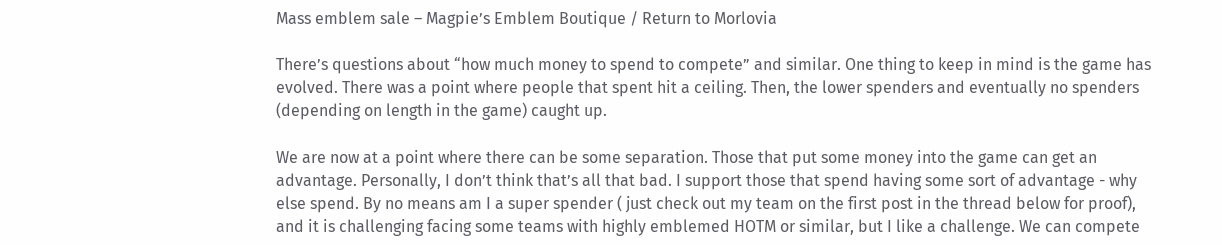Mass emblem sale – Magpie’s Emblem Boutique / Return to Morlovia

There’s questions about “how much money to spend to compete” and similar. One thing to keep in mind is the game has evolved. There was a point where people that spent hit a ceiling. Then, the lower spenders and eventually no spenders (depending on length in the game) caught up.

We are now at a point where there can be some separation. Those that put some money into the game can get an advantage. Personally, I don’t think that’s all that bad. I support those that spend having some sort of advantage - why else spend. By no means am I a super spender ( just check out my team on the first post in the thread below for proof), and it is challenging facing some teams with highly emblemed HOTM or similar, but I like a challenge. We can compete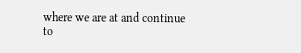where we are at and continue to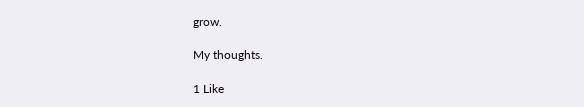grow.

My thoughts.

1 Like